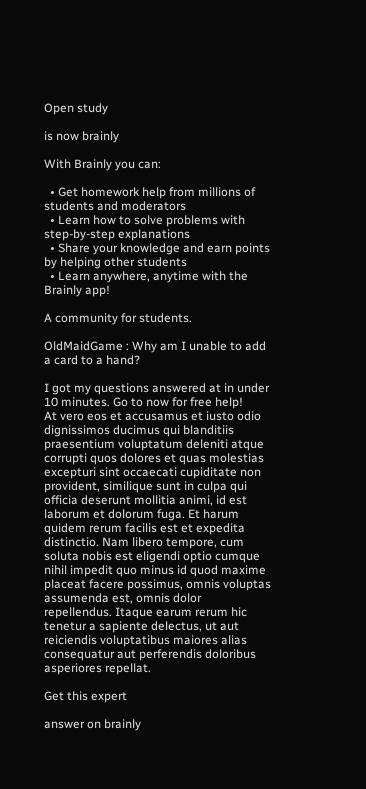Open study

is now brainly

With Brainly you can:

  • Get homework help from millions of students and moderators
  • Learn how to solve problems with step-by-step explanations
  • Share your knowledge and earn points by helping other students
  • Learn anywhere, anytime with the Brainly app!

A community for students.

OldMaidGame : Why am I unable to add a card to a hand?

I got my questions answered at in under 10 minutes. Go to now for free help!
At vero eos et accusamus et iusto odio dignissimos ducimus qui blanditiis praesentium voluptatum deleniti atque corrupti quos dolores et quas molestias excepturi sint occaecati cupiditate non provident, similique sunt in culpa qui officia deserunt mollitia animi, id est laborum et dolorum fuga. Et harum quidem rerum facilis est et expedita distinctio. Nam libero tempore, cum soluta nobis est eligendi optio cumque nihil impedit quo minus id quod maxime placeat facere possimus, omnis voluptas assumenda est, omnis dolor repellendus. Itaque earum rerum hic tenetur a sapiente delectus, ut aut reiciendis voluptatibus maiores alias consequatur aut perferendis doloribus asperiores repellat.

Get this expert

answer on brainly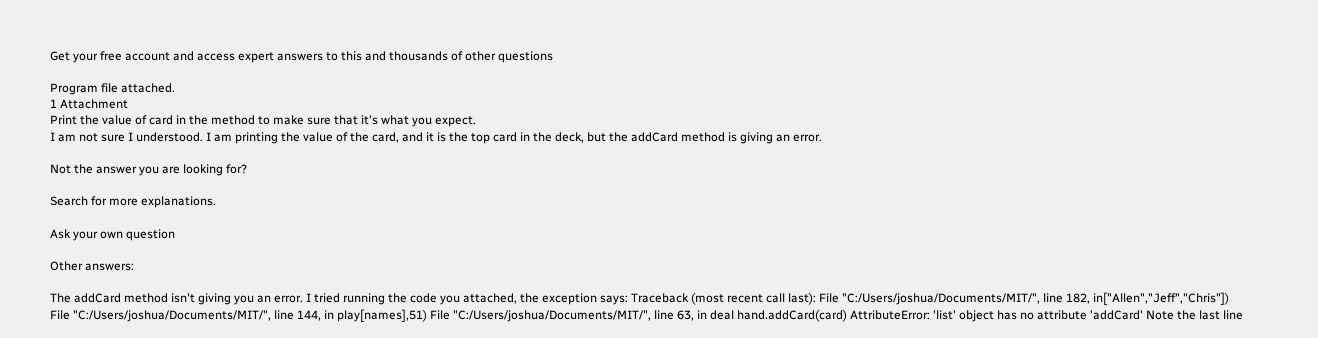Get your free account and access expert answers to this and thousands of other questions

Program file attached.
1 Attachment
Print the value of card in the method to make sure that it's what you expect.
I am not sure I understood. I am printing the value of the card, and it is the top card in the deck, but the addCard method is giving an error.

Not the answer you are looking for?

Search for more explanations.

Ask your own question

Other answers:

The addCard method isn't giving you an error. I tried running the code you attached, the exception says: Traceback (most recent call last): File "C:/Users/joshua/Documents/MIT/", line 182, in["Allen","Jeff","Chris"]) File "C:/Users/joshua/Documents/MIT/", line 144, in play[names],51) File "C:/Users/joshua/Documents/MIT/", line 63, in deal hand.addCard(card) AttributeError: 'list' object has no attribute 'addCard' Note the last line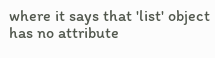where it says that 'list' object has no attribute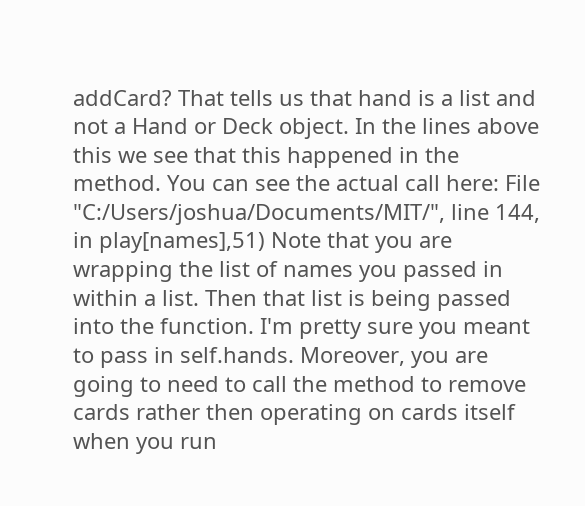addCard? That tells us that hand is a list and not a Hand or Deck object. In the lines above this we see that this happened in the method. You can see the actual call here: File "C:/Users/joshua/Documents/MIT/", line 144, in play[names],51) Note that you are wrapping the list of names you passed in within a list. Then that list is being passed into the function. I'm pretty sure you meant to pass in self.hands. Moreover, you are going to need to call the method to remove cards rather then operating on cards itself when you run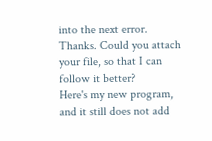into the next error.
Thanks. Could you attach your file, so that I can follow it better?
Here's my new program, and it still does not add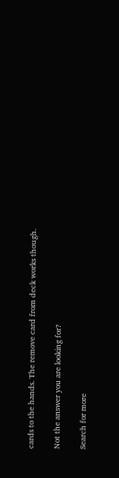cards to the hands. The remove card from deck works though.

Not the answer you are looking for?

Search for more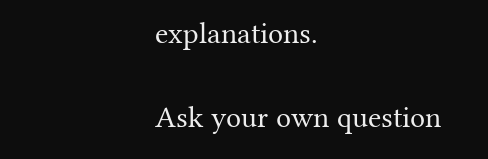explanations.

Ask your own question